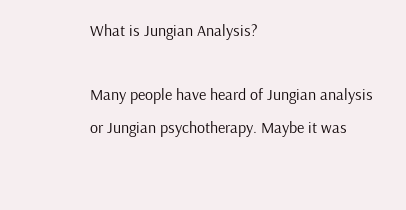What is Jungian Analysis?

Many people have heard of Jungian analysis or Jungian psychotherapy. Maybe it was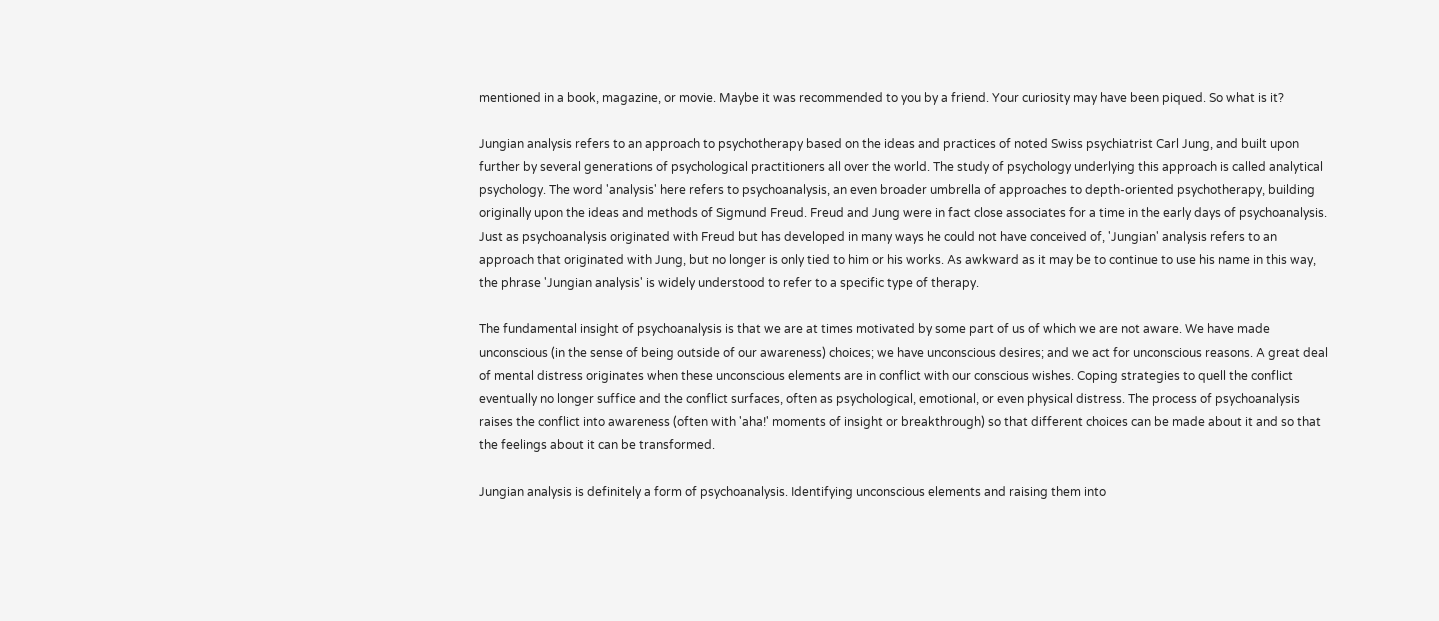mentioned in a book, magazine, or movie. Maybe it was recommended to you by a friend. Your curiosity may have been piqued. So what is it?

Jungian analysis refers to an approach to psychotherapy based on the ideas and practices of noted Swiss psychiatrist Carl Jung, and built upon further by several generations of psychological practitioners all over the world. The study of psychology underlying this approach is called analytical psychology. The word 'analysis' here refers to psychoanalysis, an even broader umbrella of approaches to depth-oriented psychotherapy, building originally upon the ideas and methods of Sigmund Freud. Freud and Jung were in fact close associates for a time in the early days of psychoanalysis. Just as psychoanalysis originated with Freud but has developed in many ways he could not have conceived of, 'Jungian' analysis refers to an approach that originated with Jung, but no longer is only tied to him or his works. As awkward as it may be to continue to use his name in this way, the phrase 'Jungian analysis' is widely understood to refer to a specific type of therapy.

The fundamental insight of psychoanalysis is that we are at times motivated by some part of us of which we are not aware. We have made unconscious (in the sense of being outside of our awareness) choices; we have unconscious desires; and we act for unconscious reasons. A great deal of mental distress originates when these unconscious elements are in conflict with our conscious wishes. Coping strategies to quell the conflict eventually no longer suffice and the conflict surfaces, often as psychological, emotional, or even physical distress. The process of psychoanalysis raises the conflict into awareness (often with 'aha!' moments of insight or breakthrough) so that different choices can be made about it and so that the feelings about it can be transformed.

Jungian analysis is definitely a form of psychoanalysis. Identifying unconscious elements and raising them into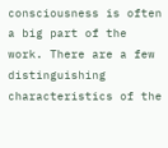consciousness is often a big part of the work. There are a few distinguishing characteristics of the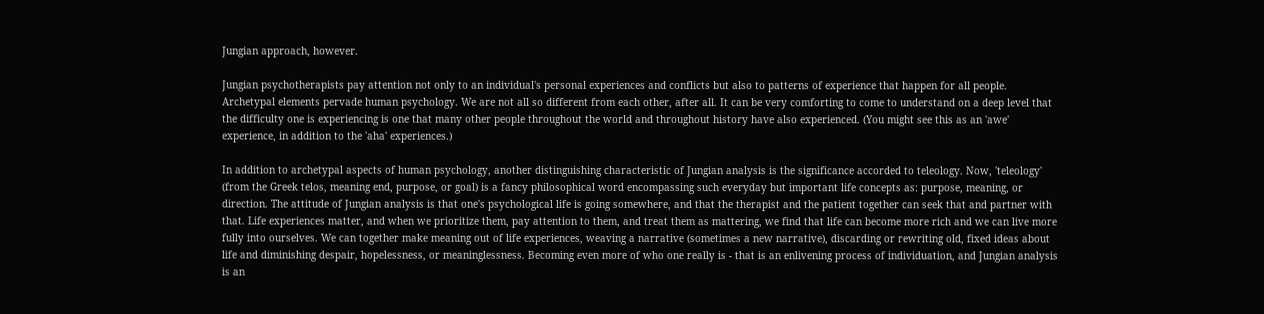Jungian approach, however.

Jungian psychotherapists pay attention not only to an individual's personal experiences and conflicts but also to patterns of experience that happen for all people. Archetypal elements pervade human psychology. We are not all so different from each other, after all. It can be very comforting to come to understand on a deep level that the difficulty one is experiencing is one that many other people throughout the world and throughout history have also experienced. (You might see this as an 'awe' experience, in addition to the 'aha' experiences.)

In addition to archetypal aspects of human psychology, another distinguishing characteristic of Jungian analysis is the significance accorded to teleology. Now, 'teleology' (from the Greek telos, meaning end, purpose, or goal) is a fancy philosophical word encompassing such everyday but important life concepts as: purpose, meaning, or direction. The attitude of Jungian analysis is that one's psychological life is going somewhere, and that the therapist and the patient together can seek that and partner with that. Life experiences matter, and when we prioritize them, pay attention to them, and treat them as mattering, we find that life can become more rich and we can live more fully into ourselves. We can together make meaning out of life experiences, weaving a narrative (sometimes a new narrative), discarding or rewriting old, fixed ideas about life and diminishing despair, hopelessness, or meaninglessness. Becoming even more of who one really is - that is an enlivening process of individuation, and Jungian analysis is an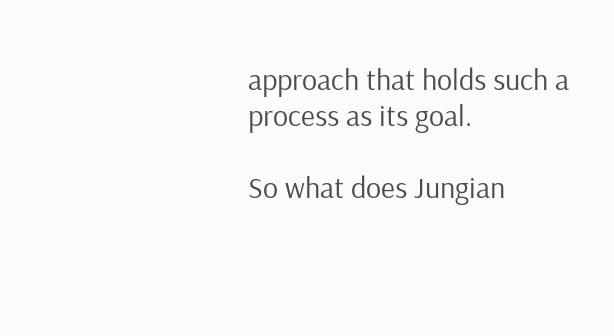approach that holds such a process as its goal.

So what does Jungian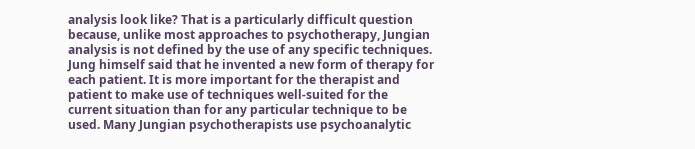analysis look like? That is a particularly difficult question because, unlike most approaches to psychotherapy, Jungian analysis is not defined by the use of any specific techniques. Jung himself said that he invented a new form of therapy for each patient. It is more important for the therapist and patient to make use of techniques well-suited for the current situation than for any particular technique to be used. Many Jungian psychotherapists use psychoanalytic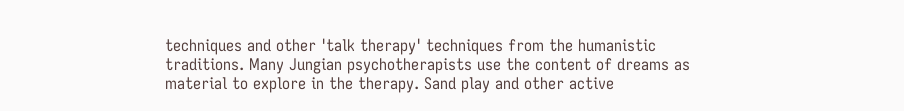techniques and other 'talk therapy' techniques from the humanistic traditions. Many Jungian psychotherapists use the content of dreams as material to explore in the therapy. Sand play and other active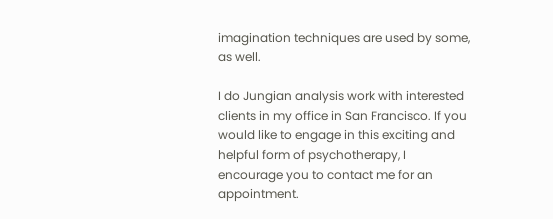imagination techniques are used by some, as well.

I do Jungian analysis work with interested clients in my office in San Francisco. If you would like to engage in this exciting and helpful form of psychotherapy, I encourage you to contact me for an appointment.